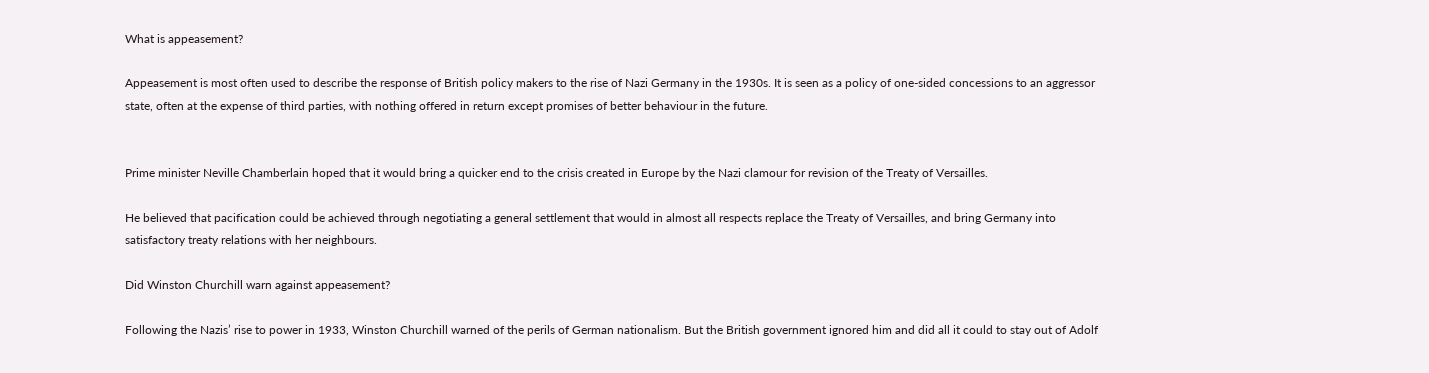What is appeasement?

Appeasement is most often used to describe the response of British policy makers to the rise of Nazi Germany in the 1930s. It is seen as a policy of one-sided concessions to an aggressor state, often at the expense of third parties, with nothing offered in return except promises of better behaviour in the future.


Prime minister Neville Chamberlain hoped that it would bring a quicker end to the crisis created in Europe by the Nazi clamour for revision of the Treaty of Versailles.

He believed that pacification could be achieved through negotiating a general settlement that would in almost all respects replace the Treaty of Versailles, and bring Germany into satisfactory treaty relations with her neighbours.

Did Winston Churchill warn against appeasement?

Following the Nazis’ rise to power in 1933, Winston Churchill warned of the perils of German nationalism. But the British government ignored him and did all it could to stay out of Adolf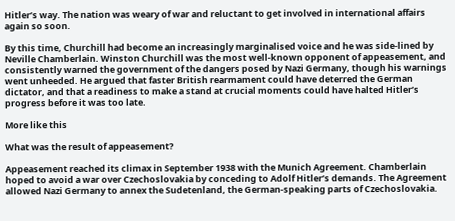Hitler’s way. The nation was weary of war and reluctant to get involved in international affairs again so soon.

By this time, Churchill had become an increasingly marginalised voice and he was side-lined by Neville Chamberlain. Winston Churchill was the most well-known opponent of appeasement, and consistently warned the government of the dangers posed by Nazi Germany, though his warnings went unheeded. He argued that faster British rearmament could have deterred the German dictator, and that a readiness to make a stand at crucial moments could have halted Hitler’s progress before it was too late.

More like this

What was the result of appeasement?

Appeasement reached its climax in September 1938 with the Munich Agreement. Chamberlain hoped to avoid a war over Czechoslovakia by conceding to Adolf Hitler’s demands. The Agreement allowed Nazi Germany to annex the Sudetenland, the German-speaking parts of Czechoslovakia.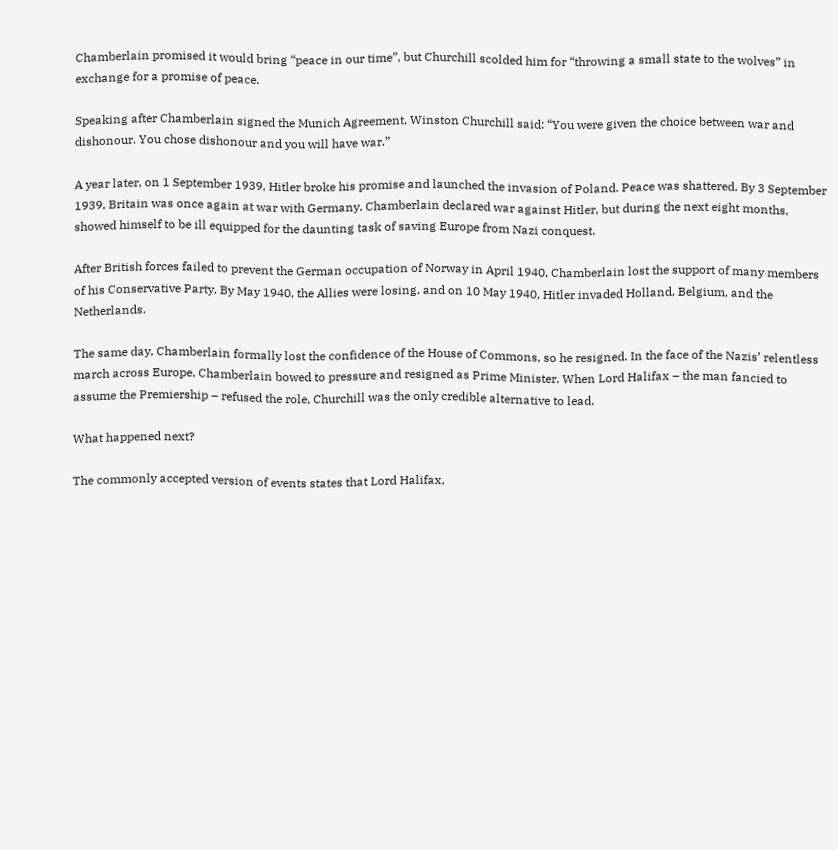Chamberlain promised it would bring “peace in our time”, but Churchill scolded him for “throwing a small state to the wolves” in exchange for a promise of peace.

Speaking after Chamberlain signed the Munich Agreement, Winston Churchill said: “You were given the choice between war and dishonour. You chose dishonour and you will have war.”

A year later, on 1 September 1939, Hitler broke his promise and launched the invasion of Poland. Peace was shattered. By 3 September 1939, Britain was once again at war with Germany. Chamberlain declared war against Hitler, but during the next eight months, showed himself to be ill equipped for the daunting task of saving Europe from Nazi conquest.

After British forces failed to prevent the German occupation of Norway in April 1940, Chamberlain lost the support of many members of his Conservative Party. By May 1940, the Allies were losing, and on 10 May 1940, Hitler invaded Holland, Belgium, and the Netherlands.

The same day, Chamberlain formally lost the confidence of the House of Commons, so he resigned. In the face of the Nazis’ relentless march across Europe, Chamberlain bowed to pressure and resigned as Prime Minister. When Lord Halifax – the man fancied to assume the Premiership – refused the role, Churchill was the only credible alternative to lead.

What happened next?

The commonly accepted version of events states that Lord Halifax,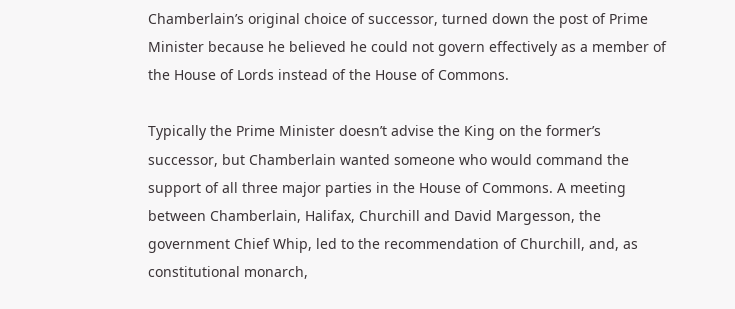Chamberlain’s original choice of successor, turned down the post of Prime Minister because he believed he could not govern effectively as a member of the House of Lords instead of the House of Commons.

Typically the Prime Minister doesn’t advise the King on the former’s successor, but Chamberlain wanted someone who would command the support of all three major parties in the House of Commons. A meeting between Chamberlain, Halifax, Churchill and David Margesson, the government Chief Whip, led to the recommendation of Churchill, and, as constitutional monarch,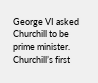George VI asked Churchill to be prime minister. Churchill’s first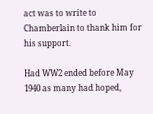act was to write to Chamberlain to thank him for his support.

Had WW2 ended before May 1940 as many had hoped,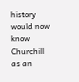history would now know Churchill as an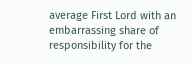average First Lord with an embarrassing share of responsibility for the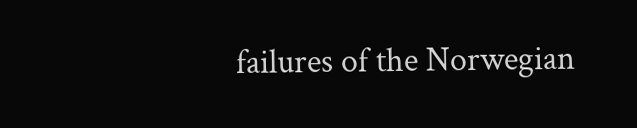failures of the Norwegian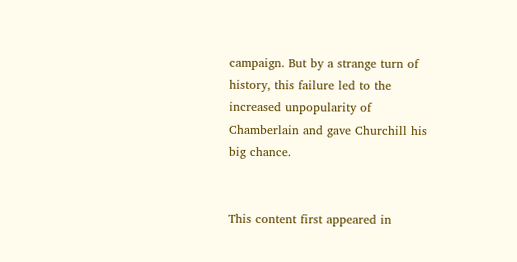campaign. But by a strange turn of history, this failure led to the increased unpopularity of Chamberlain and gave Churchill his big chance.


This content first appeared in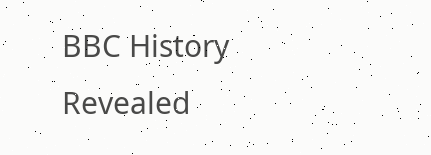BBC History Revealed